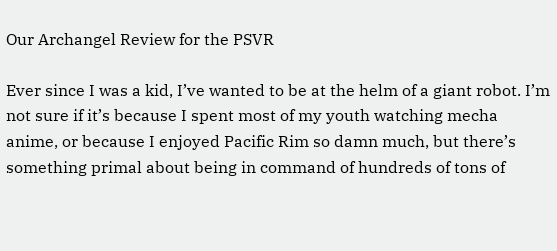Our Archangel Review for the PSVR

Ever since I was a kid, I’ve wanted to be at the helm of a giant robot. I’m not sure if it’s because I spent most of my youth watching mecha anime, or because I enjoyed Pacific Rim so damn much, but there’s something primal about being in command of hundreds of tons of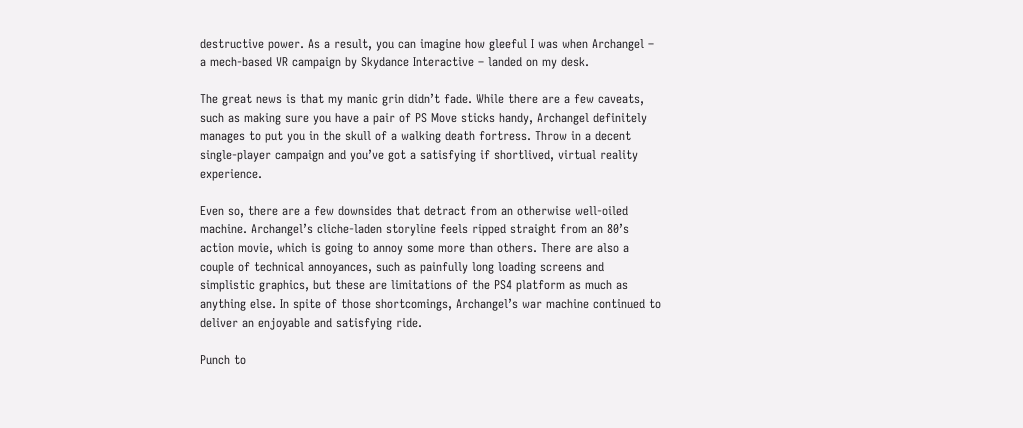destructive power. As a result, you can imagine how gleeful I was when Archangel – a mech-based VR campaign by Skydance Interactive – landed on my desk.

The great news is that my manic grin didn’t fade. While there are a few caveats, such as making sure you have a pair of PS Move sticks handy, Archangel definitely manages to put you in the skull of a walking death fortress. Throw in a decent single-player campaign and you’ve got a satisfying if shortlived, virtual reality experience.

Even so, there are a few downsides that detract from an otherwise well-oiled machine. Archangel’s cliche-laden storyline feels ripped straight from an 80’s action movie, which is going to annoy some more than others. There are also a couple of technical annoyances, such as painfully long loading screens and simplistic graphics, but these are limitations of the PS4 platform as much as anything else. In spite of those shortcomings, Archangel’s war machine continued to deliver an enjoyable and satisfying ride.

Punch to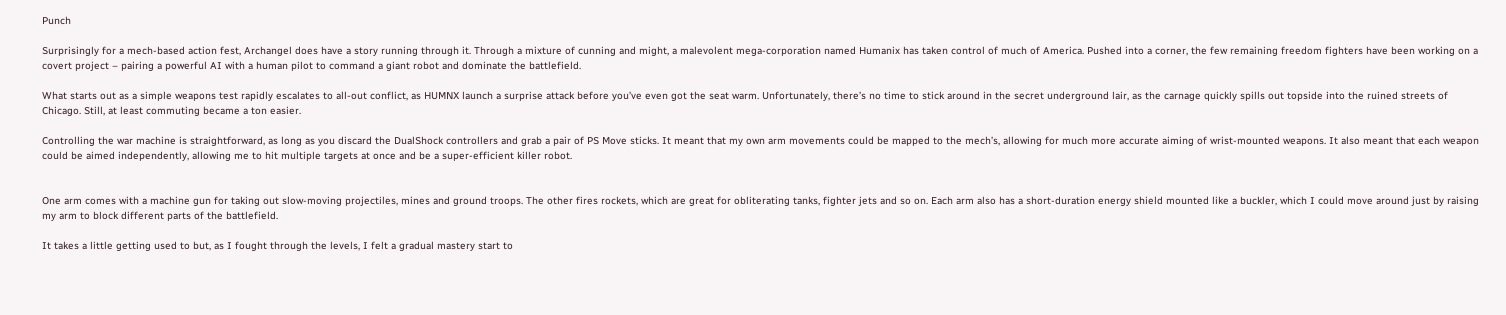Punch

Surprisingly for a mech-based action fest, Archangel does have a story running through it. Through a mixture of cunning and might, a malevolent mega-corporation named Humanix has taken control of much of America. Pushed into a corner, the few remaining freedom fighters have been working on a covert project – pairing a powerful AI with a human pilot to command a giant robot and dominate the battlefield.

What starts out as a simple weapons test rapidly escalates to all-out conflict, as HUMNX launch a surprise attack before you’ve even got the seat warm. Unfortunately, there’s no time to stick around in the secret underground lair, as the carnage quickly spills out topside into the ruined streets of Chicago. Still, at least commuting became a ton easier.

Controlling the war machine is straightforward, as long as you discard the DualShock controllers and grab a pair of PS Move sticks. It meant that my own arm movements could be mapped to the mech’s, allowing for much more accurate aiming of wrist-mounted weapons. It also meant that each weapon could be aimed independently, allowing me to hit multiple targets at once and be a super-efficient killer robot.


One arm comes with a machine gun for taking out slow-moving projectiles, mines and ground troops. The other fires rockets, which are great for obliterating tanks, fighter jets and so on. Each arm also has a short-duration energy shield mounted like a buckler, which I could move around just by raising my arm to block different parts of the battlefield.

It takes a little getting used to but, as I fought through the levels, I felt a gradual mastery start to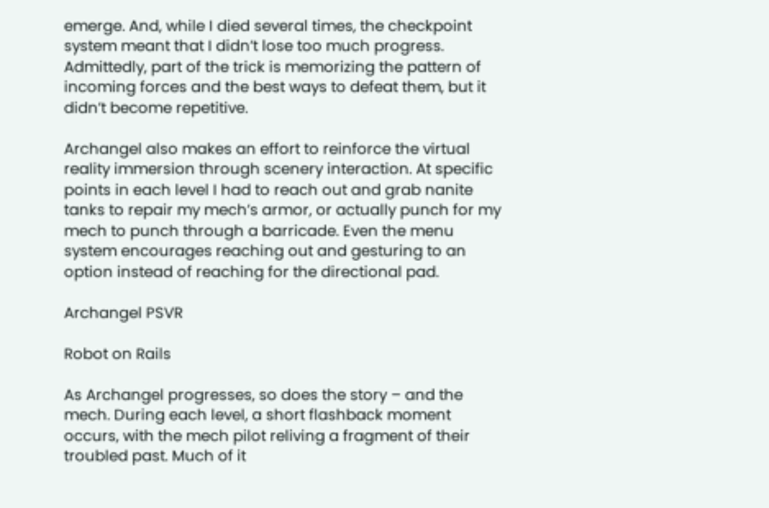emerge. And, while I died several times, the checkpoint system meant that I didn’t lose too much progress. Admittedly, part of the trick is memorizing the pattern of incoming forces and the best ways to defeat them, but it didn’t become repetitive.

Archangel also makes an effort to reinforce the virtual reality immersion through scenery interaction. At specific points in each level I had to reach out and grab nanite tanks to repair my mech’s armor, or actually punch for my mech to punch through a barricade. Even the menu system encourages reaching out and gesturing to an option instead of reaching for the directional pad.

Archangel PSVR

Robot on Rails

As Archangel progresses, so does the story – and the mech. During each level, a short flashback moment occurs, with the mech pilot reliving a fragment of their troubled past. Much of it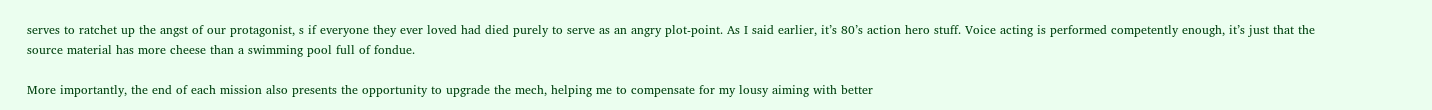serves to ratchet up the angst of our protagonist, s if everyone they ever loved had died purely to serve as an angry plot-point. As I said earlier, it’s 80’s action hero stuff. Voice acting is performed competently enough, it’s just that the source material has more cheese than a swimming pool full of fondue.

More importantly, the end of each mission also presents the opportunity to upgrade the mech, helping me to compensate for my lousy aiming with better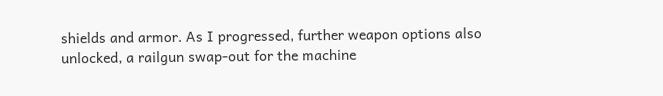shields and armor. As I progressed, further weapon options also unlocked, a railgun swap-out for the machine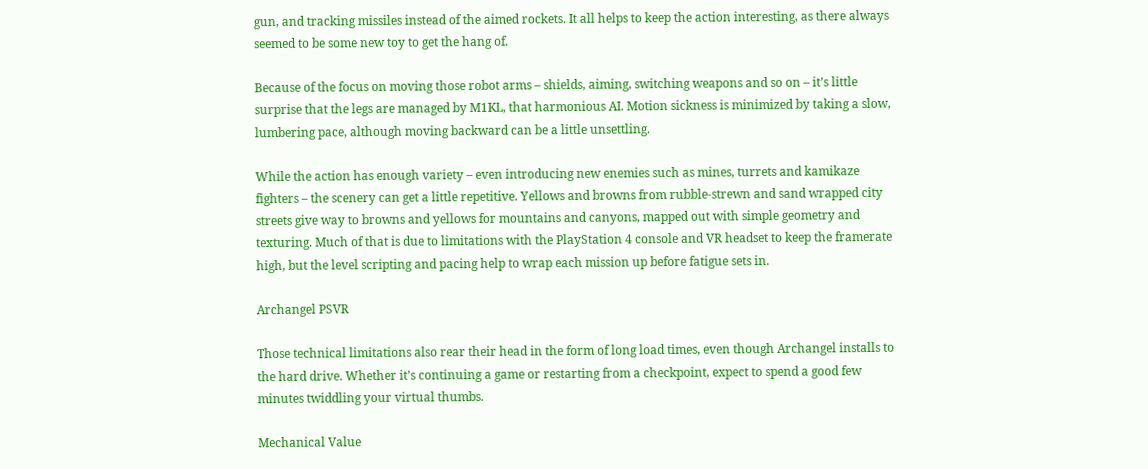gun, and tracking missiles instead of the aimed rockets. It all helps to keep the action interesting, as there always seemed to be some new toy to get the hang of.

Because of the focus on moving those robot arms – shields, aiming, switching weapons and so on – it’s little surprise that the legs are managed by M1KL, that harmonious AI. Motion sickness is minimized by taking a slow, lumbering pace, although moving backward can be a little unsettling.

While the action has enough variety – even introducing new enemies such as mines, turrets and kamikaze fighters – the scenery can get a little repetitive. Yellows and browns from rubble-strewn and sand wrapped city streets give way to browns and yellows for mountains and canyons, mapped out with simple geometry and texturing. Much of that is due to limitations with the PlayStation 4 console and VR headset to keep the framerate high, but the level scripting and pacing help to wrap each mission up before fatigue sets in.

Archangel PSVR

Those technical limitations also rear their head in the form of long load times, even though Archangel installs to the hard drive. Whether it’s continuing a game or restarting from a checkpoint, expect to spend a good few minutes twiddling your virtual thumbs.

Mechanical Value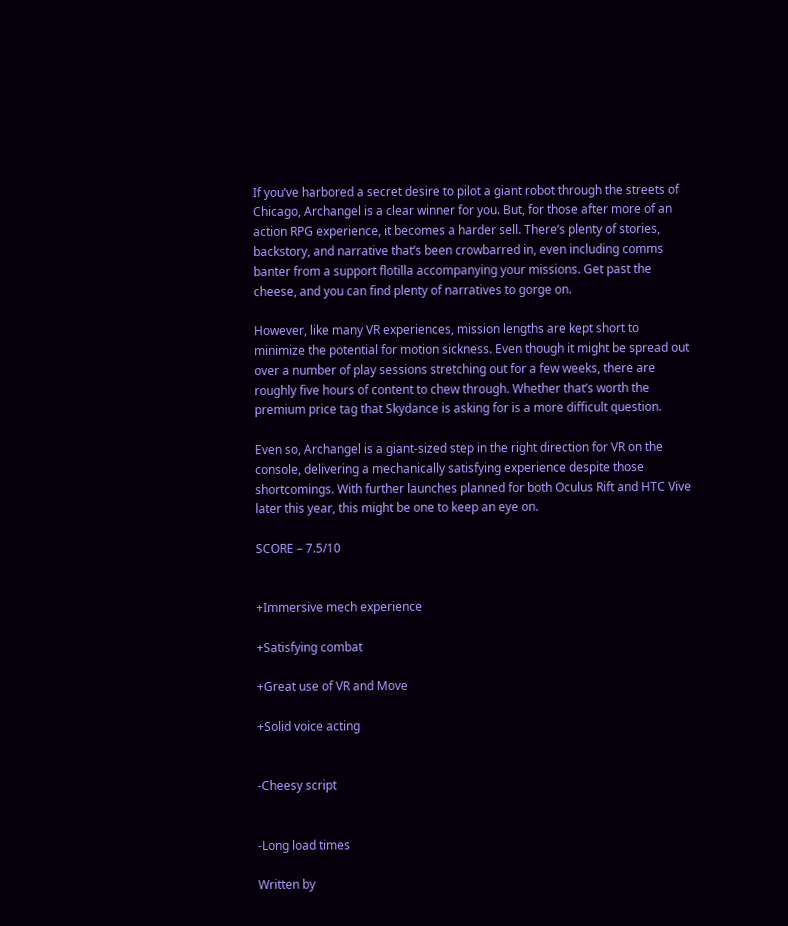If you’ve harbored a secret desire to pilot a giant robot through the streets of Chicago, Archangel is a clear winner for you. But, for those after more of an action RPG experience, it becomes a harder sell. There’s plenty of stories, backstory, and narrative that’s been crowbarred in, even including comms banter from a support flotilla accompanying your missions. Get past the cheese, and you can find plenty of narratives to gorge on.

However, like many VR experiences, mission lengths are kept short to minimize the potential for motion sickness. Even though it might be spread out over a number of play sessions stretching out for a few weeks, there are roughly five hours of content to chew through. Whether that’s worth the premium price tag that Skydance is asking for is a more difficult question.

Even so, Archangel is a giant-sized step in the right direction for VR on the console, delivering a mechanically satisfying experience despite those shortcomings. With further launches planned for both Oculus Rift and HTC Vive later this year, this might be one to keep an eye on.

SCORE – 7.5/10


+Immersive mech experience

+Satisfying combat

+Great use of VR and Move

+Solid voice acting


-Cheesy script


-Long load times

Written by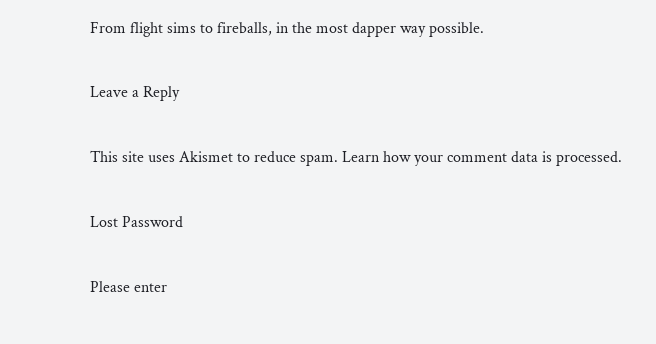From flight sims to fireballs, in the most dapper way possible.

Leave a Reply

This site uses Akismet to reduce spam. Learn how your comment data is processed.

Lost Password

Please enter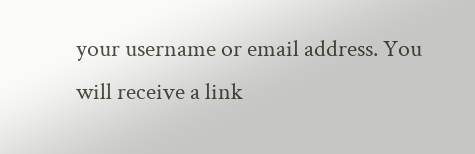your username or email address. You will receive a link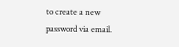to create a new password via email.